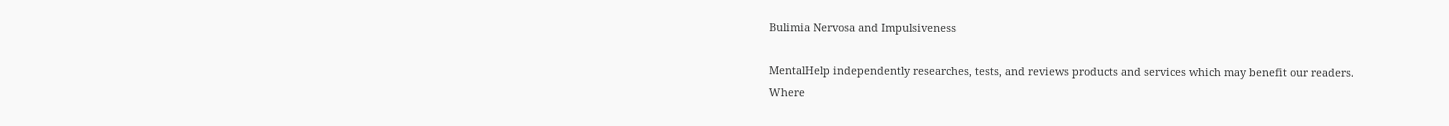Bulimia Nervosa and Impulsiveness

MentalHelp independently researches, tests, and reviews products and services which may benefit our readers. Where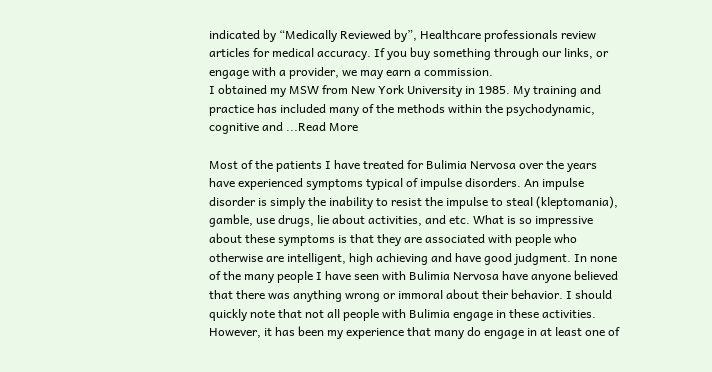indicated by “Medically Reviewed by”, Healthcare professionals review articles for medical accuracy. If you buy something through our links, or engage with a provider, we may earn a commission.
I obtained my MSW from New York University in 1985. My training and practice has included many of the methods within the psychodynamic, cognitive and ...Read More

Most of the patients I have treated for Bulimia Nervosa over the years have experienced symptoms typical of impulse disorders. An impulse disorder is simply the inability to resist the impulse to steal (kleptomania), gamble, use drugs, lie about activities, and etc. What is so impressive about these symptoms is that they are associated with people who otherwise are intelligent, high achieving and have good judgment. In none of the many people I have seen with Bulimia Nervosa have anyone believed that there was anything wrong or immoral about their behavior. I should quickly note that not all people with Bulimia engage in these activities. However, it has been my experience that many do engage in at least one of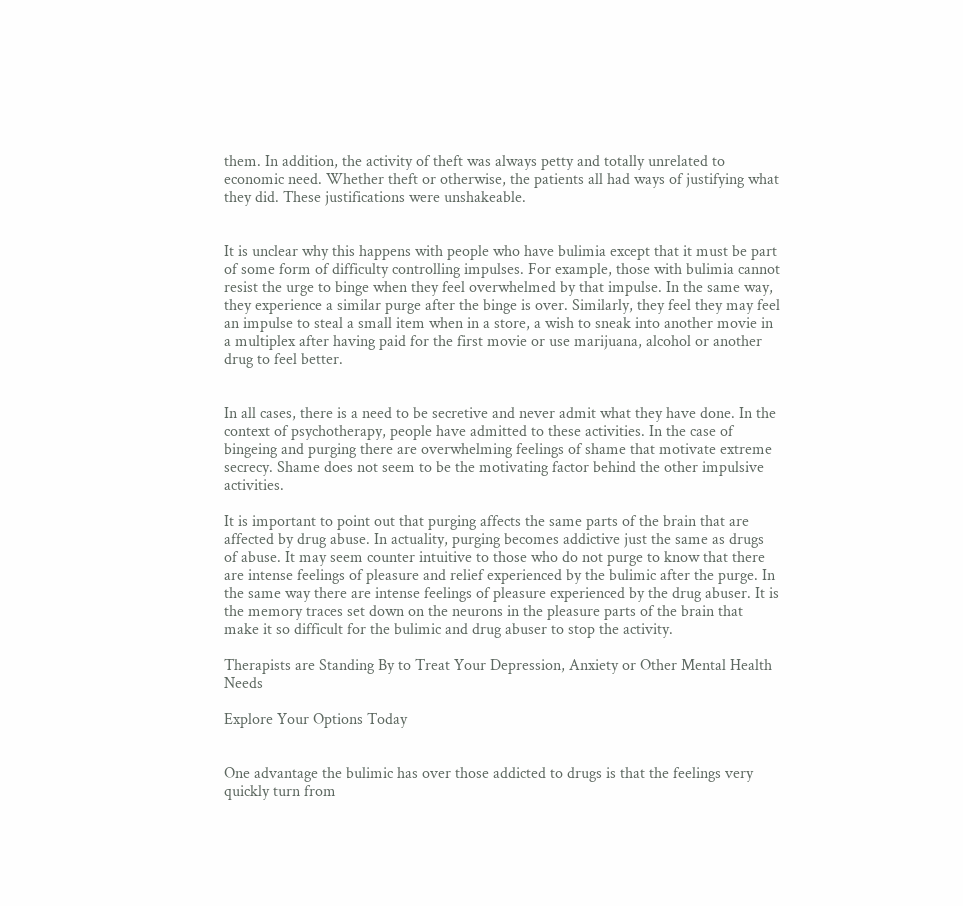them. In addition, the activity of theft was always petty and totally unrelated to economic need. Whether theft or otherwise, the patients all had ways of justifying what they did. These justifications were unshakeable.


It is unclear why this happens with people who have bulimia except that it must be part of some form of difficulty controlling impulses. For example, those with bulimia cannot resist the urge to binge when they feel overwhelmed by that impulse. In the same way, they experience a similar purge after the binge is over. Similarly, they feel they may feel an impulse to steal a small item when in a store, a wish to sneak into another movie in a multiplex after having paid for the first movie or use marijuana, alcohol or another drug to feel better.


In all cases, there is a need to be secretive and never admit what they have done. In the context of psychotherapy, people have admitted to these activities. In the case of bingeing and purging there are overwhelming feelings of shame that motivate extreme secrecy. Shame does not seem to be the motivating factor behind the other impulsive activities.

It is important to point out that purging affects the same parts of the brain that are affected by drug abuse. In actuality, purging becomes addictive just the same as drugs of abuse. It may seem counter intuitive to those who do not purge to know that there are intense feelings of pleasure and relief experienced by the bulimic after the purge. In the same way there are intense feelings of pleasure experienced by the drug abuser. It is the memory traces set down on the neurons in the pleasure parts of the brain that make it so difficult for the bulimic and drug abuser to stop the activity.

Therapists are Standing By to Treat Your Depression, Anxiety or Other Mental Health Needs

Explore Your Options Today


One advantage the bulimic has over those addicted to drugs is that the feelings very quickly turn from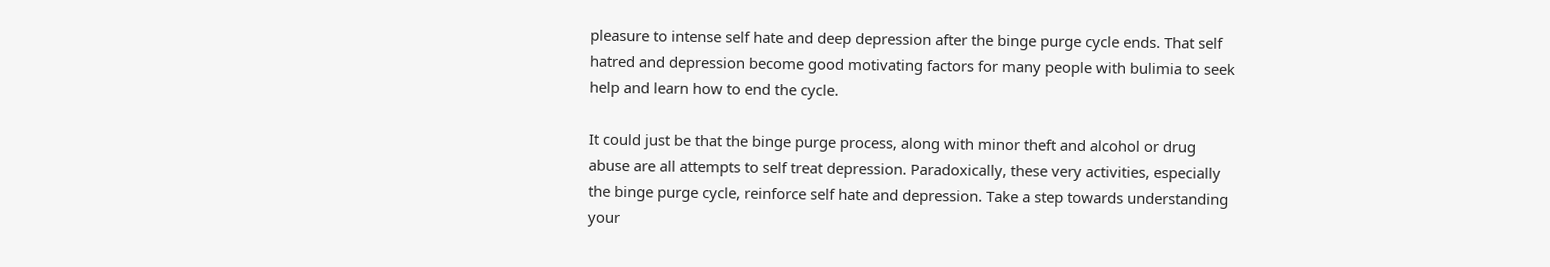pleasure to intense self hate and deep depression after the binge purge cycle ends. That self hatred and depression become good motivating factors for many people with bulimia to seek help and learn how to end the cycle.

It could just be that the binge purge process, along with minor theft and alcohol or drug abuse are all attempts to self treat depression. Paradoxically, these very activities, especially the binge purge cycle, reinforce self hate and depression. Take a step towards understanding your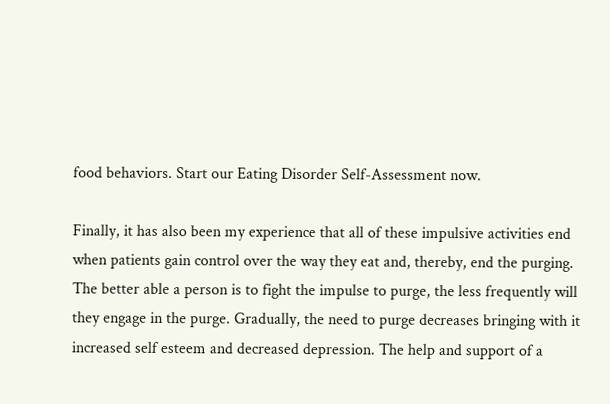food behaviors. Start our Eating Disorder Self-Assessment now.

Finally, it has also been my experience that all of these impulsive activities end when patients gain control over the way they eat and, thereby, end the purging. The better able a person is to fight the impulse to purge, the less frequently will they engage in the purge. Gradually, the need to purge decreases bringing with it increased self esteem and decreased depression. The help and support of a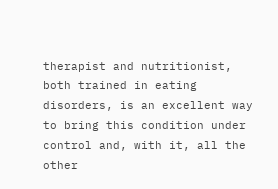therapist and nutritionist, both trained in eating disorders, is an excellent way to bring this condition under control and, with it, all the other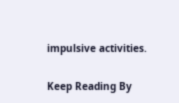impulsive activities.

Keep Reading By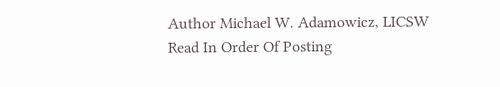Author Michael W. Adamowicz, LICSW
Read In Order Of Posting